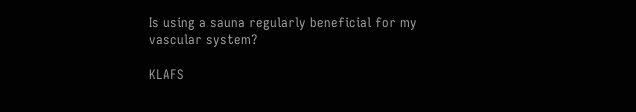Is using a sauna regularly beneficial for my vascular system?

KLAFS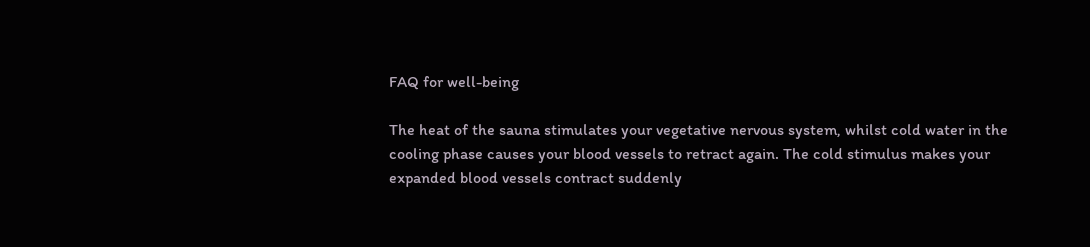FAQ for well-being

The heat of the sauna stimulates your vegetative nervous system, whilst cold water in the cooling phase causes your blood vessels to retract again. The cold stimulus makes your expanded blood vessels contract suddenly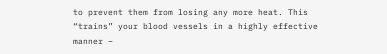to prevent them from losing any more heat. This “trains” your blood vessels in a highly effective manner –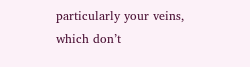particularly your veins, which don’t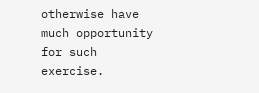otherwise have much opportunity for such exercise.